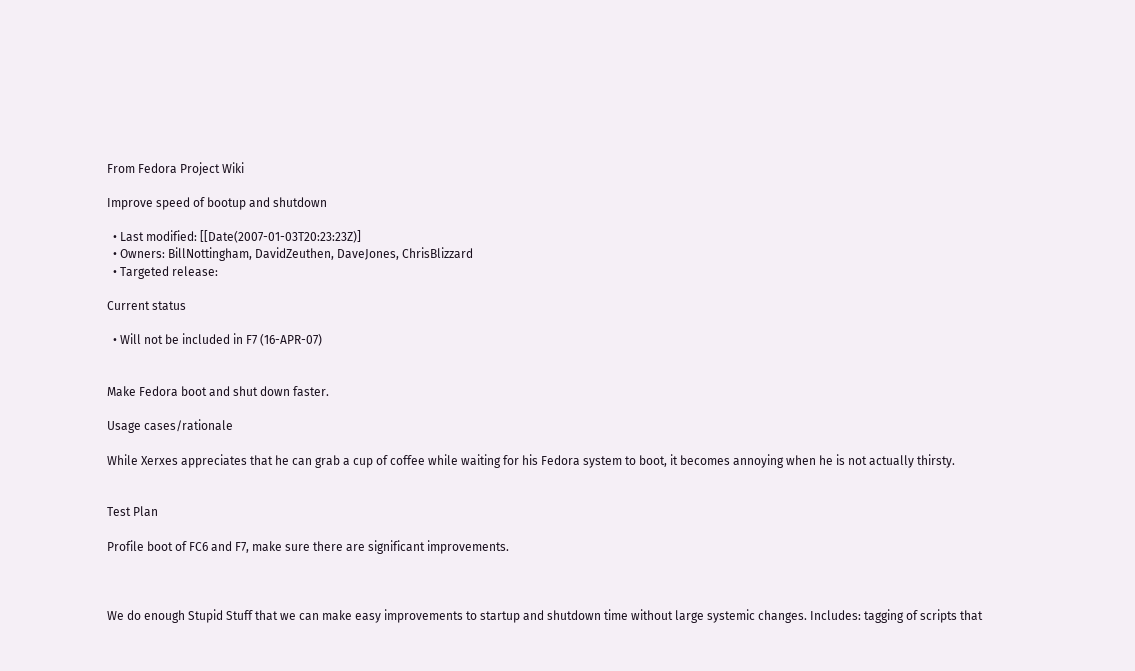From Fedora Project Wiki

Improve speed of bootup and shutdown

  • Last modified: [[Date(2007-01-03T20:23:23Z)]
  • Owners: BillNottingham, DavidZeuthen, DaveJones, ChrisBlizzard
  • Targeted release:

Current status

  • Will not be included in F7 (16-APR-07)


Make Fedora boot and shut down faster.

Usage cases/rationale

While Xerxes appreciates that he can grab a cup of coffee while waiting for his Fedora system to boot, it becomes annoying when he is not actually thirsty.


Test Plan

Profile boot of FC6 and F7, make sure there are significant improvements.



We do enough Stupid Stuff that we can make easy improvements to startup and shutdown time without large systemic changes. Includes: tagging of scripts that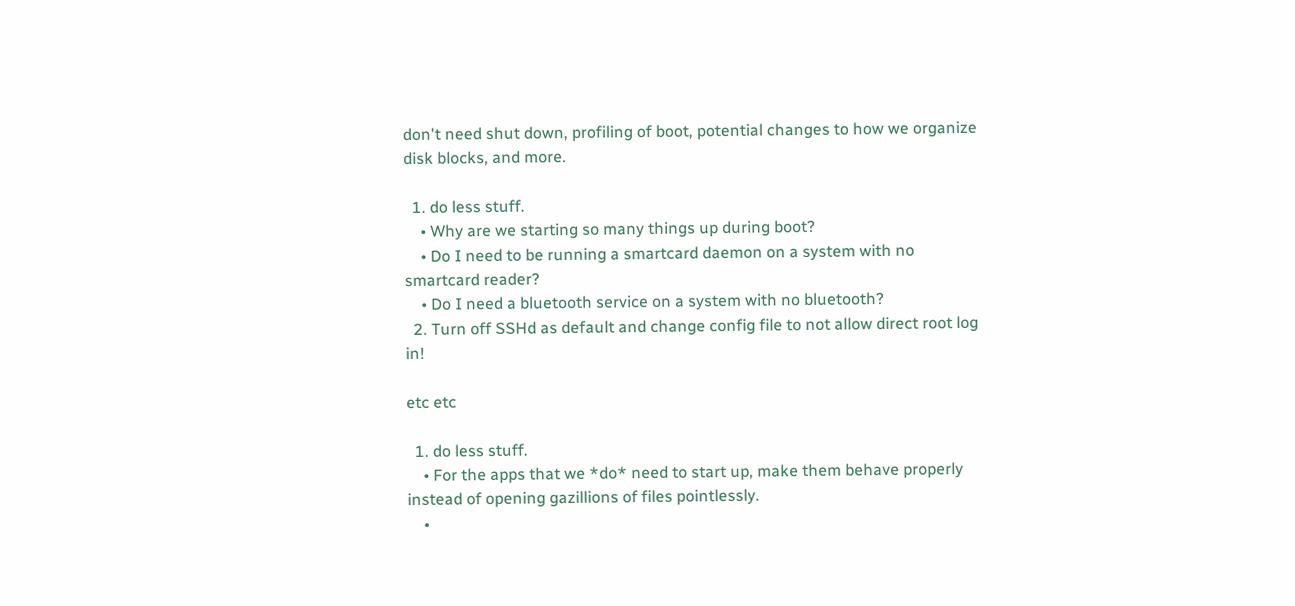don't need shut down, profiling of boot, potential changes to how we organize disk blocks, and more.

  1. do less stuff.
    • Why are we starting so many things up during boot?
    • Do I need to be running a smartcard daemon on a system with no smartcard reader?
    • Do I need a bluetooth service on a system with no bluetooth?
  2. Turn off SSHd as default and change config file to not allow direct root log in!

etc etc

  1. do less stuff.
    • For the apps that we *do* need to start up, make them behave properly instead of opening gazillions of files pointlessly.
    •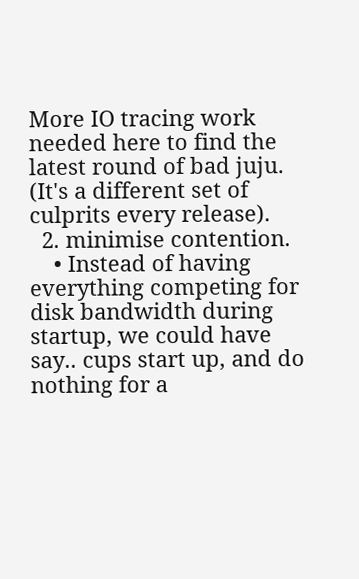More IO tracing work needed here to find the latest round of bad juju. (It's a different set of culprits every release).
  2. minimise contention.
    • Instead of having everything competing for disk bandwidth during startup, we could have say.. cups start up, and do nothing for a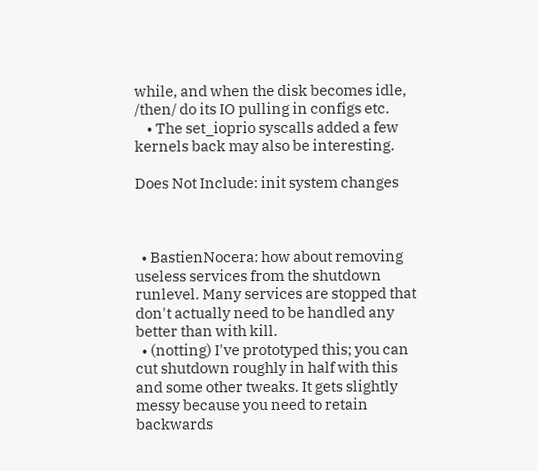while, and when the disk becomes idle, /then/ do its IO pulling in configs etc.
    • The set_ioprio syscalls added a few kernels back may also be interesting.

Does Not Include: init system changes



  • BastienNocera: how about removing useless services from the shutdown runlevel. Many services are stopped that don't actually need to be handled any better than with kill.
  • (notting) I've prototyped this; you can cut shutdown roughly in half with this and some other tweaks. It gets slightly messy because you need to retain backwards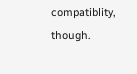compatiblity, though.